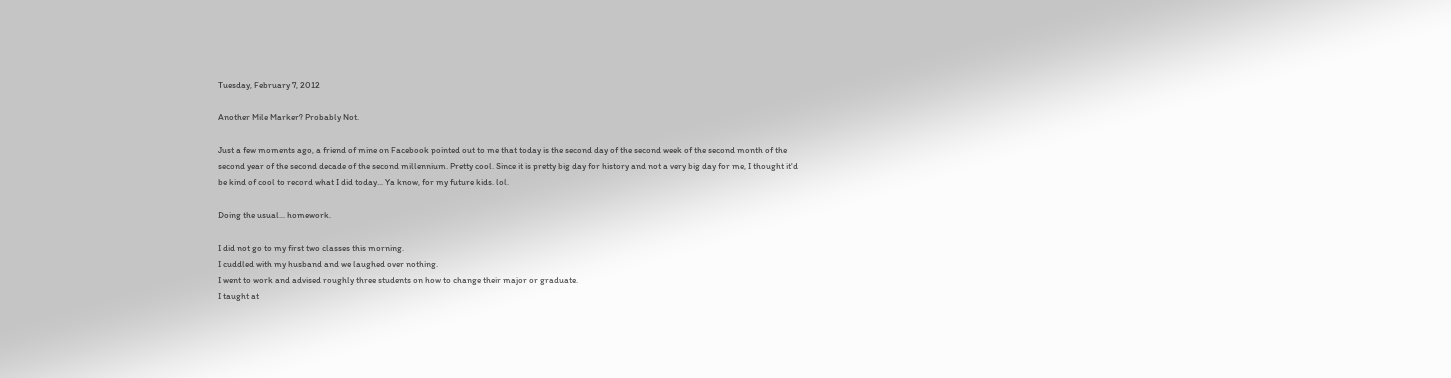Tuesday, February 7, 2012

Another Mile Marker? Probably Not.

Just a few moments ago, a friend of mine on Facebook pointed out to me that today is the second day of the second week of the second month of the second year of the second decade of the second millennium. Pretty cool. Since it is pretty big day for history and not a very big day for me, I thought it'd be kind of cool to record what I did today... Ya know, for my future kids. lol.

Doing the usual... homework.

I did not go to my first two classes this morning.
I cuddled with my husband and we laughed over nothing.
I went to work and advised roughly three students on how to change their major or graduate.
I taught at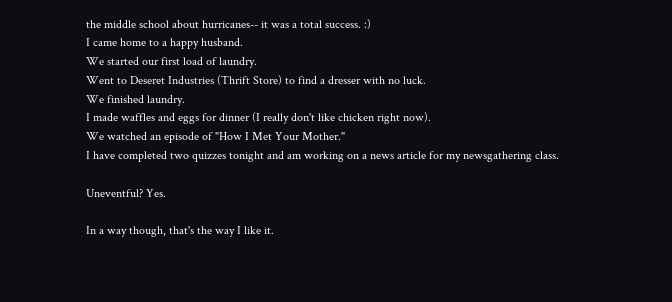the middle school about hurricanes-- it was a total success. :)
I came home to a happy husband.
We started our first load of laundry.
Went to Deseret Industries (Thrift Store) to find a dresser with no luck.
We finished laundry.
I made waffles and eggs for dinner (I really don't like chicken right now).
We watched an episode of "How I Met Your Mother."
I have completed two quizzes tonight and am working on a news article for my newsgathering class.

Uneventful? Yes.

In a way though, that's the way I like it.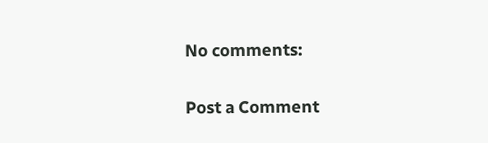No comments:

Post a Comment